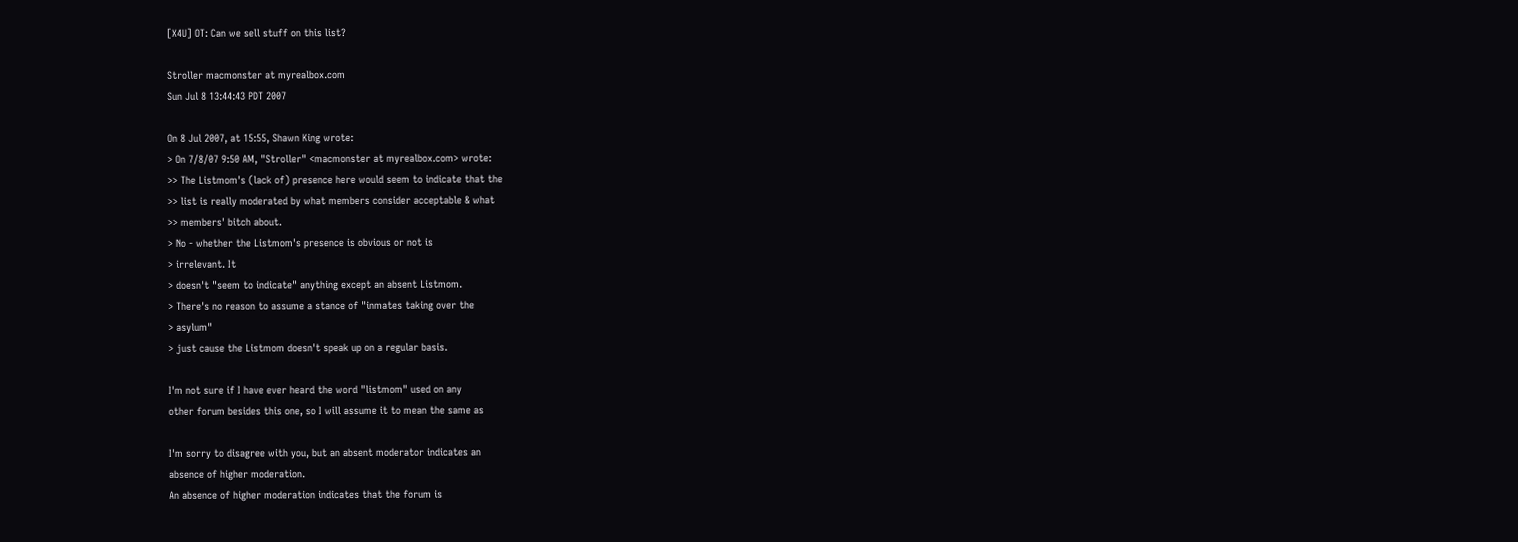[X4U] OT: Can we sell stuff on this list?

Stroller macmonster at myrealbox.com
Sun Jul 8 13:44:43 PDT 2007

On 8 Jul 2007, at 15:55, Shawn King wrote:
> On 7/8/07 9:50 AM, "Stroller" <macmonster at myrealbox.com> wrote:
>> The Listmom's (lack of) presence here would seem to indicate that the
>> list is really moderated by what members consider acceptable & what
>> members' bitch about.
> No - whether the Listmom's presence is obvious or not is
> irrelevant. It
> doesn't "seem to indicate" anything except an absent Listmom.
> There's no reason to assume a stance of "inmates taking over the
> asylum"
> just cause the Listmom doesn't speak up on a regular basis.

I'm not sure if I have ever heard the word "listmom" used on any
other forum besides this one, so I will assume it to mean the same as

I'm sorry to disagree with you, but an absent moderator indicates an
absence of higher moderation.
An absence of higher moderation indicates that the forum is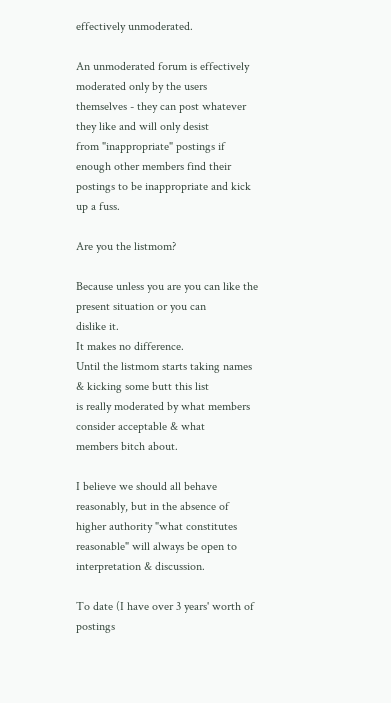effectively unmoderated.

An unmoderated forum is effectively moderated only by the users
themselves - they can post whatever they like and will only desist
from "inappropriate" postings if enough other members find their
postings to be inappropriate and kick up a fuss.

Are you the listmom?

Because unless you are you can like the present situation or you can
dislike it.
It makes no difference.
Until the listmom starts taking names & kicking some butt this list
is really moderated by what members consider acceptable & what
members bitch about.

I believe we should all behave reasonably, but in the absence of
higher authority "what constitutes reasonable" will always be open to
interpretation & discussion.

To date (I have over 3 years' worth of postings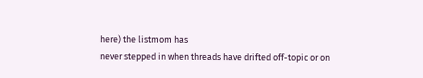here) the listmom has
never stepped in when threads have drifted off-topic or on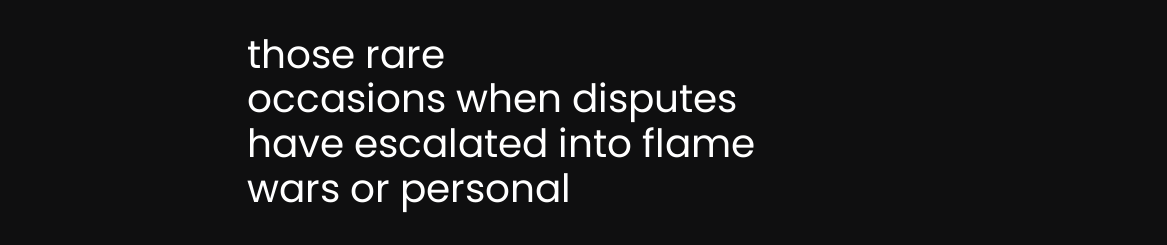those rare
occasions when disputes have escalated into flame wars or personal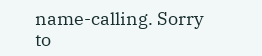name-calling. Sorry to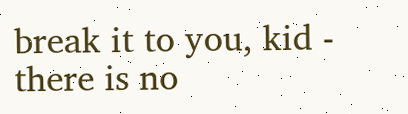break it to you, kid - there is no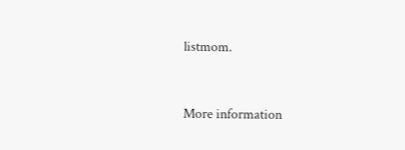listmom.


More information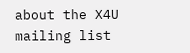about the X4U mailing list